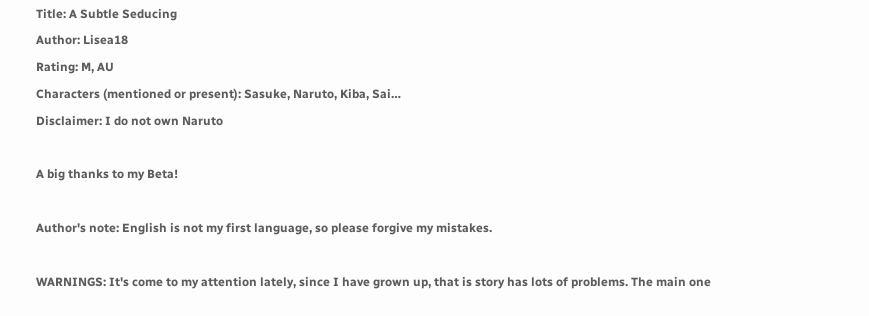Title: A Subtle Seducing
Author: Lisea18
Rating: M, AU
Characters (mentioned or present): Sasuke, Naruto, Kiba, Sai…
Disclaimer: I do not own Naruto

A big thanks to my Beta!

Author's note: English is not my first language, so please forgive my mistakes.

WARNINGS: It's come to my attention lately, since I have grown up, that is story has lots of problems. The main one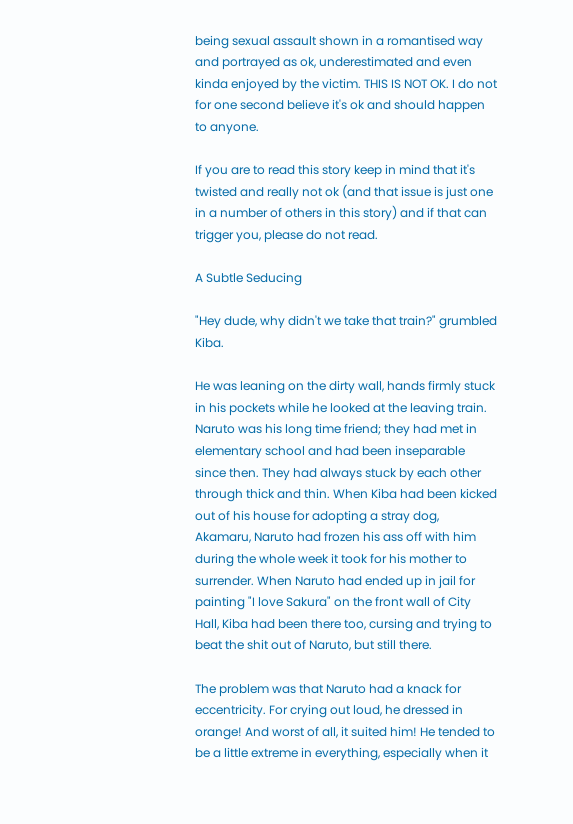being sexual assault shown in a romantised way and portrayed as ok, underestimated and even kinda enjoyed by the victim. THIS IS NOT OK. I do not for one second believe it's ok and should happen to anyone.

If you are to read this story keep in mind that it's twisted and really not ok (and that issue is just one in a number of others in this story) and if that can trigger you, please do not read.

A Subtle Seducing

"Hey dude, why didn't we take that train?" grumbled Kiba.

He was leaning on the dirty wall, hands firmly stuck in his pockets while he looked at the leaving train. Naruto was his long time friend; they had met in elementary school and had been inseparable since then. They had always stuck by each other through thick and thin. When Kiba had been kicked out of his house for adopting a stray dog, Akamaru, Naruto had frozen his ass off with him during the whole week it took for his mother to surrender. When Naruto had ended up in jail for painting "I love Sakura" on the front wall of City Hall, Kiba had been there too, cursing and trying to beat the shit out of Naruto, but still there.

The problem was that Naruto had a knack for eccentricity. For crying out loud, he dressed in orange! And worst of all, it suited him! He tended to be a little extreme in everything, especially when it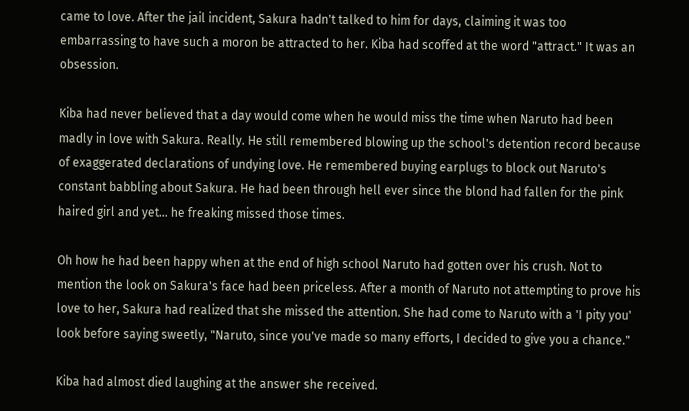came to love. After the jail incident, Sakura hadn't talked to him for days, claiming it was too embarrassing to have such a moron be attracted to her. Kiba had scoffed at the word "attract." It was an obsession.

Kiba had never believed that a day would come when he would miss the time when Naruto had been madly in love with Sakura. Really. He still remembered blowing up the school's detention record because of exaggerated declarations of undying love. He remembered buying earplugs to block out Naruto's constant babbling about Sakura. He had been through hell ever since the blond had fallen for the pink haired girl and yet… he freaking missed those times.

Oh how he had been happy when at the end of high school Naruto had gotten over his crush. Not to mention the look on Sakura's face had been priceless. After a month of Naruto not attempting to prove his love to her, Sakura had realized that she missed the attention. She had come to Naruto with a 'I pity you' look before saying sweetly, "Naruto, since you've made so many efforts, I decided to give you a chance."

Kiba had almost died laughing at the answer she received.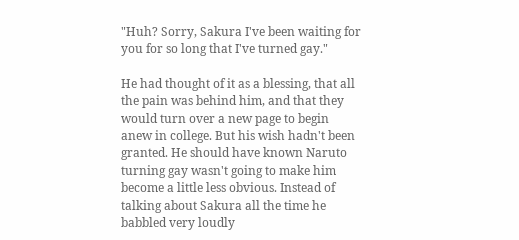"Huh? Sorry, Sakura I've been waiting for you for so long that I've turned gay."

He had thought of it as a blessing, that all the pain was behind him, and that they would turn over a new page to begin anew in college. But his wish hadn't been granted. He should have known Naruto turning gay wasn't going to make him become a little less obvious. Instead of talking about Sakura all the time he babbled very loudly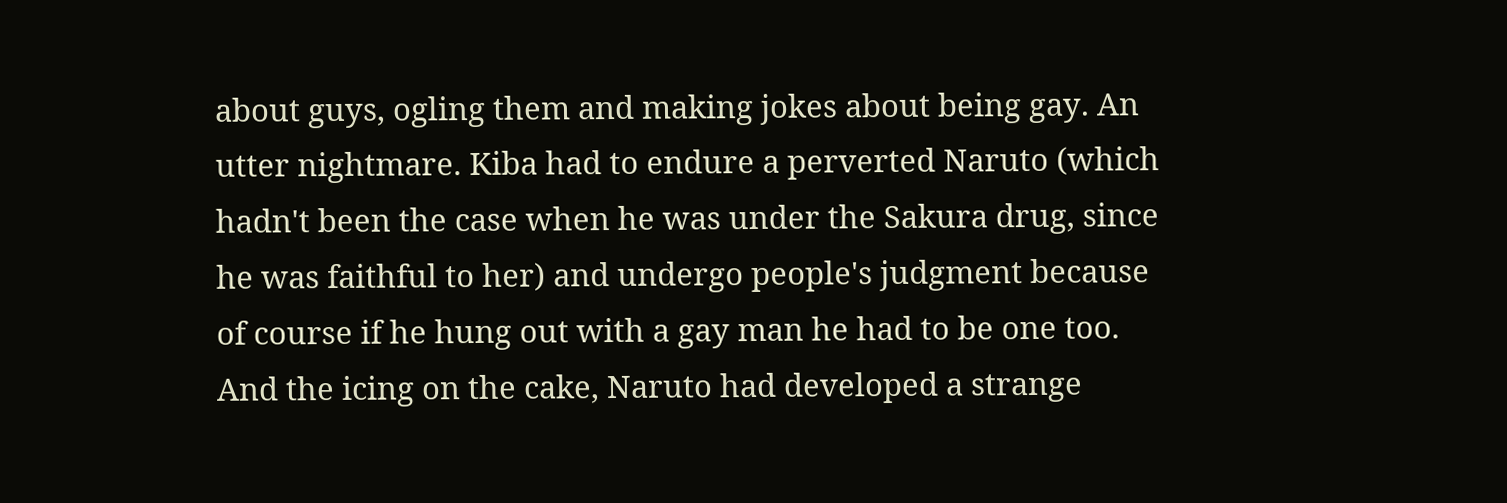about guys, ogling them and making jokes about being gay. An utter nightmare. Kiba had to endure a perverted Naruto (which hadn't been the case when he was under the Sakura drug, since he was faithful to her) and undergo people's judgment because of course if he hung out with a gay man he had to be one too. And the icing on the cake, Naruto had developed a strange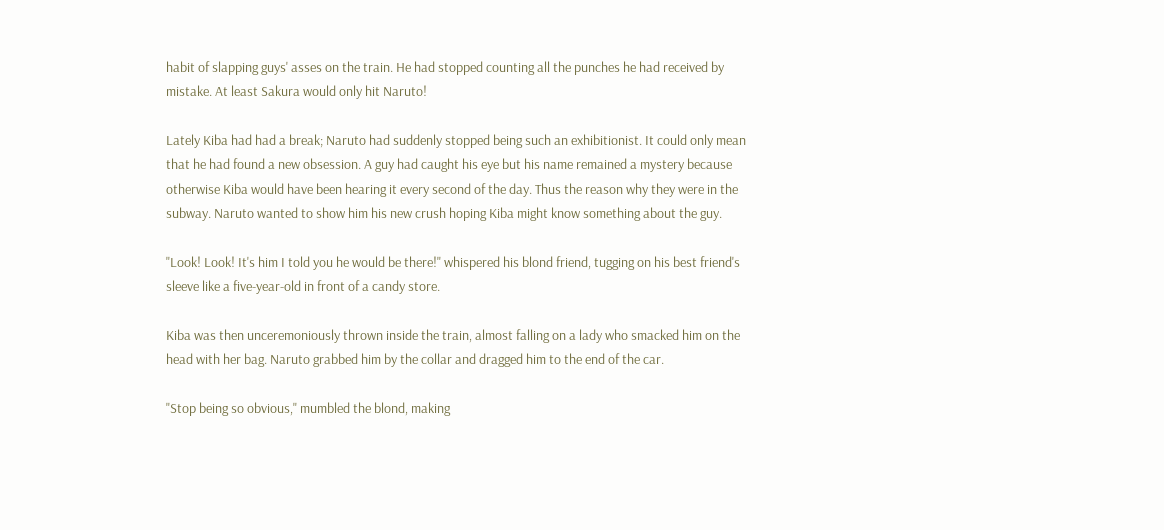habit of slapping guys' asses on the train. He had stopped counting all the punches he had received by mistake. At least Sakura would only hit Naruto!

Lately Kiba had had a break; Naruto had suddenly stopped being such an exhibitionist. It could only mean that he had found a new obsession. A guy had caught his eye but his name remained a mystery because otherwise Kiba would have been hearing it every second of the day. Thus the reason why they were in the subway. Naruto wanted to show him his new crush hoping Kiba might know something about the guy.

"Look! Look! It's him I told you he would be there!" whispered his blond friend, tugging on his best friend's sleeve like a five-year-old in front of a candy store.

Kiba was then unceremoniously thrown inside the train, almost falling on a lady who smacked him on the head with her bag. Naruto grabbed him by the collar and dragged him to the end of the car.

"Stop being so obvious," mumbled the blond, making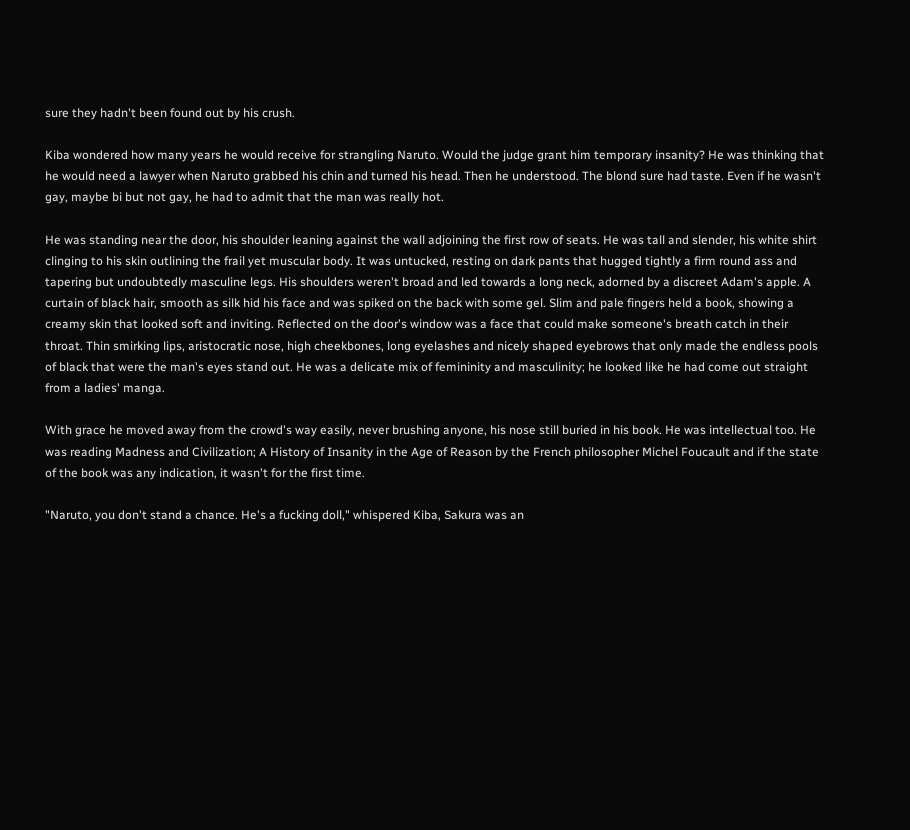sure they hadn't been found out by his crush.

Kiba wondered how many years he would receive for strangling Naruto. Would the judge grant him temporary insanity? He was thinking that he would need a lawyer when Naruto grabbed his chin and turned his head. Then he understood. The blond sure had taste. Even if he wasn't gay, maybe bi but not gay, he had to admit that the man was really hot.

He was standing near the door, his shoulder leaning against the wall adjoining the first row of seats. He was tall and slender, his white shirt clinging to his skin outlining the frail yet muscular body. It was untucked, resting on dark pants that hugged tightly a firm round ass and tapering but undoubtedly masculine legs. His shoulders weren't broad and led towards a long neck, adorned by a discreet Adam's apple. A curtain of black hair, smooth as silk hid his face and was spiked on the back with some gel. Slim and pale fingers held a book, showing a creamy skin that looked soft and inviting. Reflected on the door's window was a face that could make someone's breath catch in their throat. Thin smirking lips, aristocratic nose, high cheekbones, long eyelashes and nicely shaped eyebrows that only made the endless pools of black that were the man's eyes stand out. He was a delicate mix of femininity and masculinity; he looked like he had come out straight from a ladies' manga.

With grace he moved away from the crowd's way easily, never brushing anyone, his nose still buried in his book. He was intellectual too. He was reading Madness and Civilization; A History of Insanity in the Age of Reason by the French philosopher Michel Foucault and if the state of the book was any indication, it wasn't for the first time.

"Naruto, you don't stand a chance. He's a fucking doll," whispered Kiba, Sakura was an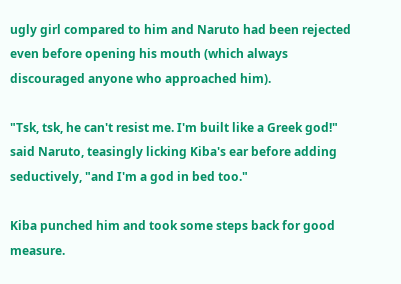ugly girl compared to him and Naruto had been rejected even before opening his mouth (which always discouraged anyone who approached him).

"Tsk, tsk, he can't resist me. I'm built like a Greek god!" said Naruto, teasingly licking Kiba's ear before adding seductively, "and I'm a god in bed too."

Kiba punched him and took some steps back for good measure.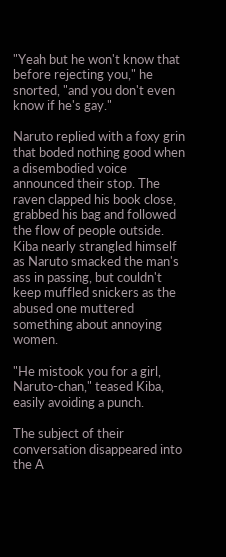"Yeah but he won't know that before rejecting you," he snorted, "and you don't even know if he's gay."

Naruto replied with a foxy grin that boded nothing good when a disembodied voice announced their stop. The raven clapped his book close, grabbed his bag and followed the flow of people outside. Kiba nearly strangled himself as Naruto smacked the man's ass in passing, but couldn't keep muffled snickers as the abused one muttered something about annoying women.

"He mistook you for a girl, Naruto-chan," teased Kiba, easily avoiding a punch.

The subject of their conversation disappeared into the A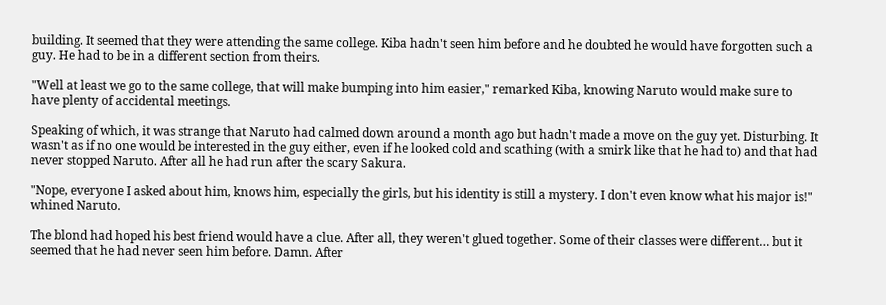building. It seemed that they were attending the same college. Kiba hadn't seen him before and he doubted he would have forgotten such a guy. He had to be in a different section from theirs.

"Well at least we go to the same college, that will make bumping into him easier," remarked Kiba, knowing Naruto would make sure to have plenty of accidental meetings.

Speaking of which, it was strange that Naruto had calmed down around a month ago but hadn't made a move on the guy yet. Disturbing. It wasn't as if no one would be interested in the guy either, even if he looked cold and scathing (with a smirk like that he had to) and that had never stopped Naruto. After all he had run after the scary Sakura.

"Nope, everyone I asked about him, knows him, especially the girls, but his identity is still a mystery. I don't even know what his major is!" whined Naruto.

The blond had hoped his best friend would have a clue. After all, they weren't glued together. Some of their classes were different… but it seemed that he had never seen him before. Damn. After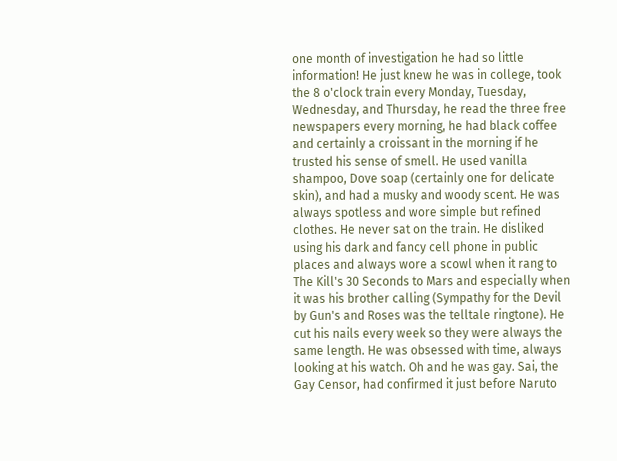one month of investigation he had so little information! He just knew he was in college, took the 8 o'clock train every Monday, Tuesday, Wednesday, and Thursday, he read the three free newspapers every morning, he had black coffee and certainly a croissant in the morning if he trusted his sense of smell. He used vanilla shampoo, Dove soap (certainly one for delicate skin), and had a musky and woody scent. He was always spotless and wore simple but refined clothes. He never sat on the train. He disliked using his dark and fancy cell phone in public places and always wore a scowl when it rang to The Kill's 30 Seconds to Mars and especially when it was his brother calling (Sympathy for the Devil by Gun's and Roses was the telltale ringtone). He cut his nails every week so they were always the same length. He was obsessed with time, always looking at his watch. Oh and he was gay. Sai, the Gay Censor, had confirmed it just before Naruto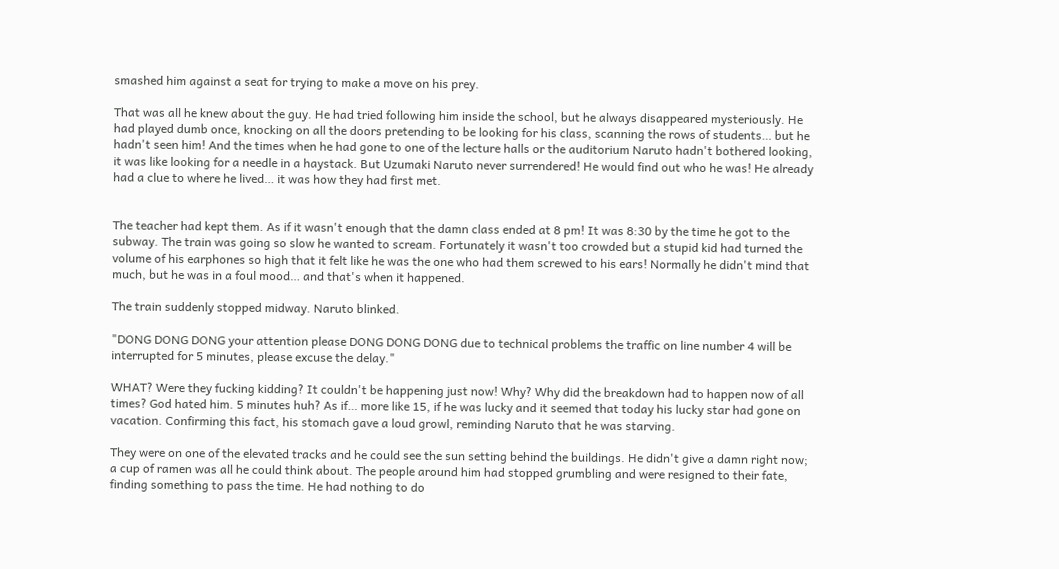smashed him against a seat for trying to make a move on his prey.

That was all he knew about the guy. He had tried following him inside the school, but he always disappeared mysteriously. He had played dumb once, knocking on all the doors pretending to be looking for his class, scanning the rows of students… but he hadn't seen him! And the times when he had gone to one of the lecture halls or the auditorium Naruto hadn't bothered looking, it was like looking for a needle in a haystack. But Uzumaki Naruto never surrendered! He would find out who he was! He already had a clue to where he lived… it was how they had first met.


The teacher had kept them. As if it wasn't enough that the damn class ended at 8 pm! It was 8:30 by the time he got to the subway. The train was going so slow he wanted to scream. Fortunately it wasn't too crowded but a stupid kid had turned the volume of his earphones so high that it felt like he was the one who had them screwed to his ears! Normally he didn't mind that much, but he was in a foul mood… and that's when it happened.

The train suddenly stopped midway. Naruto blinked.

"DONG DONG DONG your attention please DONG DONG DONG due to technical problems the traffic on line number 4 will be interrupted for 5 minutes, please excuse the delay."

WHAT? Were they fucking kidding? It couldn't be happening just now! Why? Why did the breakdown had to happen now of all times? God hated him. 5 minutes huh? As if… more like 15, if he was lucky and it seemed that today his lucky star had gone on vacation. Confirming this fact, his stomach gave a loud growl, reminding Naruto that he was starving.

They were on one of the elevated tracks and he could see the sun setting behind the buildings. He didn't give a damn right now; a cup of ramen was all he could think about. The people around him had stopped grumbling and were resigned to their fate, finding something to pass the time. He had nothing to do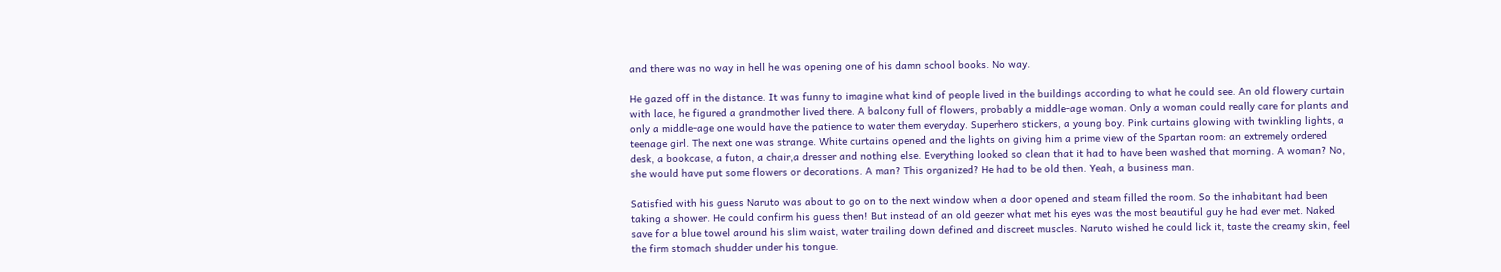and there was no way in hell he was opening one of his damn school books. No way.

He gazed off in the distance. It was funny to imagine what kind of people lived in the buildings according to what he could see. An old flowery curtain with lace, he figured a grandmother lived there. A balcony full of flowers, probably a middle-age woman. Only a woman could really care for plants and only a middle-age one would have the patience to water them everyday. Superhero stickers, a young boy. Pink curtains glowing with twinkling lights, a teenage girl. The next one was strange. White curtains opened and the lights on giving him a prime view of the Spartan room: an extremely ordered desk, a bookcase, a futon, a chair,a dresser and nothing else. Everything looked so clean that it had to have been washed that morning. A woman? No, she would have put some flowers or decorations. A man? This organized? He had to be old then. Yeah, a business man.

Satisfied with his guess Naruto was about to go on to the next window when a door opened and steam filled the room. So the inhabitant had been taking a shower. He could confirm his guess then! But instead of an old geezer what met his eyes was the most beautiful guy he had ever met. Naked save for a blue towel around his slim waist, water trailing down defined and discreet muscles. Naruto wished he could lick it, taste the creamy skin, feel the firm stomach shudder under his tongue.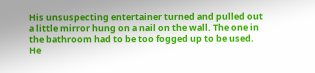His unsuspecting entertainer turned and pulled out a little mirror hung on a nail on the wall. The one in the bathroom had to be too fogged up to be used. He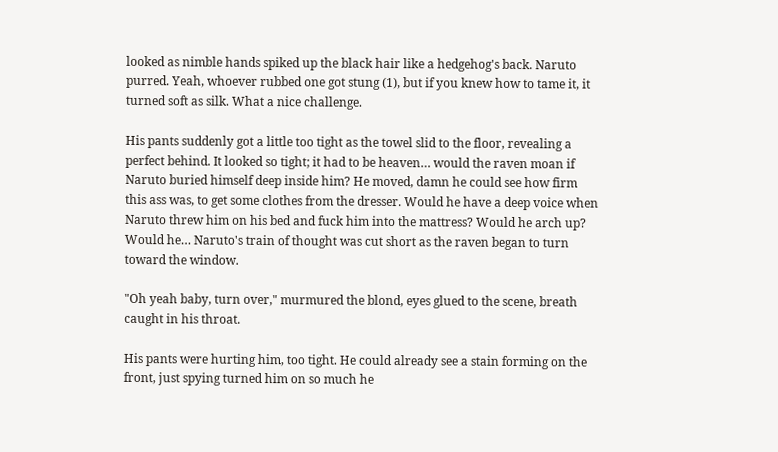looked as nimble hands spiked up the black hair like a hedgehog's back. Naruto purred. Yeah, whoever rubbed one got stung (1), but if you knew how to tame it, it turned soft as silk. What a nice challenge.

His pants suddenly got a little too tight as the towel slid to the floor, revealing a perfect behind. It looked so tight; it had to be heaven… would the raven moan if Naruto buried himself deep inside him? He moved, damn he could see how firm this ass was, to get some clothes from the dresser. Would he have a deep voice when Naruto threw him on his bed and fuck him into the mattress? Would he arch up? Would he… Naruto's train of thought was cut short as the raven began to turn toward the window.

"Oh yeah baby, turn over," murmured the blond, eyes glued to the scene, breath caught in his throat.

His pants were hurting him, too tight. He could already see a stain forming on the front, just spying turned him on so much he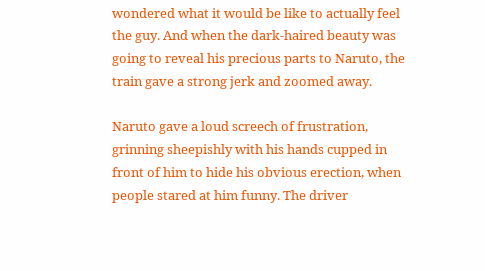wondered what it would be like to actually feel the guy. And when the dark-haired beauty was going to reveal his precious parts to Naruto, the train gave a strong jerk and zoomed away.

Naruto gave a loud screech of frustration, grinning sheepishly with his hands cupped in front of him to hide his obvious erection, when people stared at him funny. The driver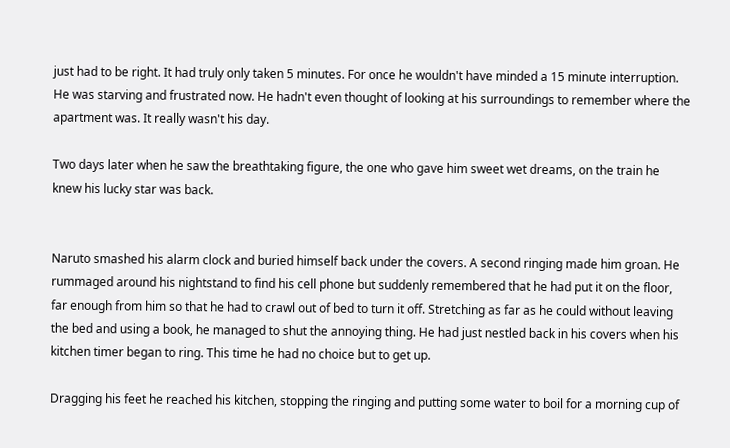just had to be right. It had truly only taken 5 minutes. For once he wouldn't have minded a 15 minute interruption. He was starving and frustrated now. He hadn't even thought of looking at his surroundings to remember where the apartment was. It really wasn't his day.

Two days later when he saw the breathtaking figure, the one who gave him sweet wet dreams, on the train he knew his lucky star was back.


Naruto smashed his alarm clock and buried himself back under the covers. A second ringing made him groan. He rummaged around his nightstand to find his cell phone but suddenly remembered that he had put it on the floor, far enough from him so that he had to crawl out of bed to turn it off. Stretching as far as he could without leaving the bed and using a book, he managed to shut the annoying thing. He had just nestled back in his covers when his kitchen timer began to ring. This time he had no choice but to get up.

Dragging his feet he reached his kitchen, stopping the ringing and putting some water to boil for a morning cup of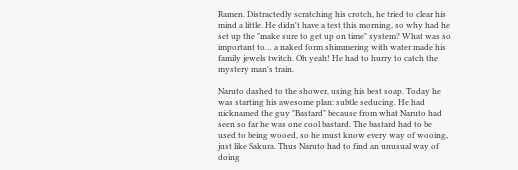Ramen. Distractedly scratching his crotch, he tried to clear his mind a little. He didn't have a test this morning, so why had he set up the "make sure to get up on time" system? What was so important to… a naked form shimmering with water made his family jewels twitch. Oh yeah! He had to hurry to catch the mystery man's train.

Naruto dashed to the shower, using his best soap. Today he was starting his awesome plan: subtle seducing. He had nicknamed the guy "Bastard" because from what Naruto had seen so far he was one cool bastard. The bastard had to be used to being wooed, so he must know every way of wooing, just like Sakura. Thus Naruto had to find an unusual way of doing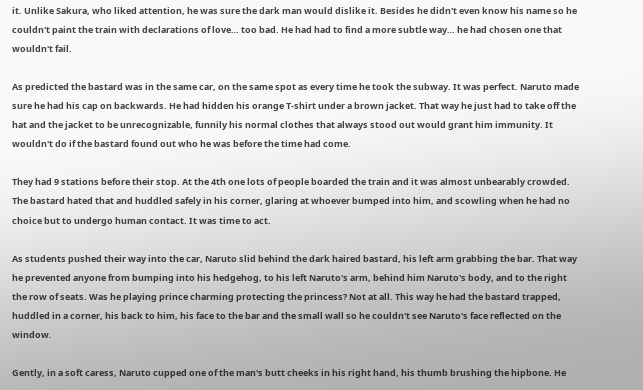it. Unlike Sakura, who liked attention, he was sure the dark man would dislike it. Besides he didn't even know his name so he couldn't paint the train with declarations of love… too bad. He had had to find a more subtle way… he had chosen one that wouldn't fail.

As predicted the bastard was in the same car, on the same spot as every time he took the subway. It was perfect. Naruto made sure he had his cap on backwards. He had hidden his orange T-shirt under a brown jacket. That way he just had to take off the hat and the jacket to be unrecognizable, funnily his normal clothes that always stood out would grant him immunity. It wouldn't do if the bastard found out who he was before the time had come.

They had 9 stations before their stop. At the 4th one lots of people boarded the train and it was almost unbearably crowded. The bastard hated that and huddled safely in his corner, glaring at whoever bumped into him, and scowling when he had no choice but to undergo human contact. It was time to act.

As students pushed their way into the car, Naruto slid behind the dark haired bastard, his left arm grabbing the bar. That way he prevented anyone from bumping into his hedgehog, to his left Naruto's arm, behind him Naruto's body, and to the right the row of seats. Was he playing prince charming protecting the princess? Not at all. This way he had the bastard trapped, huddled in a corner, his back to him, his face to the bar and the small wall so he couldn't see Naruto's face reflected on the window.

Gently, in a soft caress, Naruto cupped one of the man's butt cheeks in his right hand, his thumb brushing the hipbone. He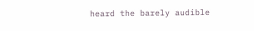heard the barely audible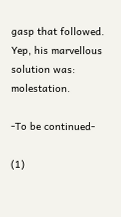gasp that followed. Yep, his marvellous solution was: molestation.

-To be continued-

(1)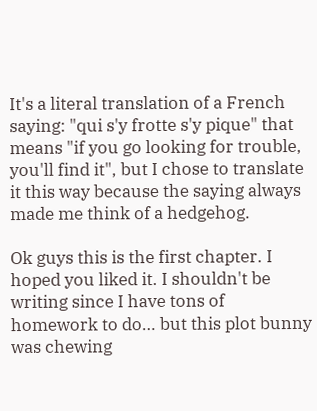It's a literal translation of a French saying: "qui s'y frotte s'y pique" that means "if you go looking for trouble, you'll find it", but I chose to translate it this way because the saying always made me think of a hedgehog.

Ok guys this is the first chapter. I hoped you liked it. I shouldn't be writing since I have tons of homework to do… but this plot bunny was chewing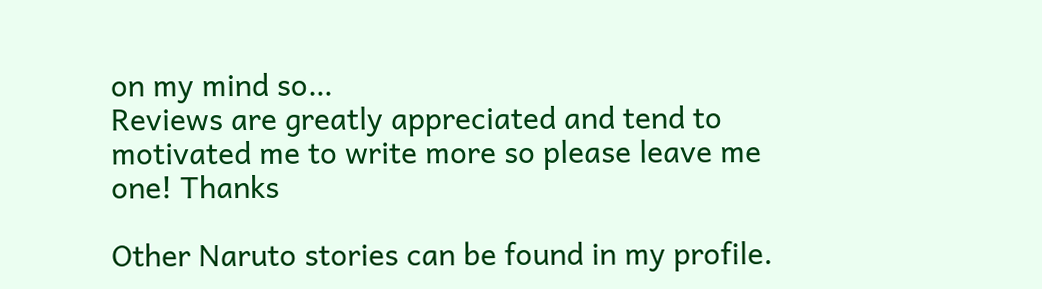on my mind so…
Reviews are greatly appreciated and tend to motivated me to write more so please leave me one! Thanks

Other Naruto stories can be found in my profile.